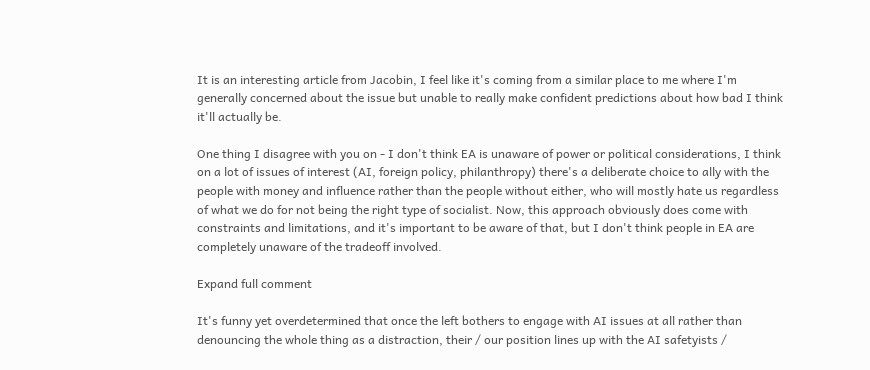It is an interesting article from Jacobin, I feel like it's coming from a similar place to me where I'm generally concerned about the issue but unable to really make confident predictions about how bad I think it'll actually be.

One thing I disagree with you on - I don't think EA is unaware of power or political considerations, I think on a lot of issues of interest (AI, foreign policy, philanthropy) there's a deliberate choice to ally with the people with money and influence rather than the people without either, who will mostly hate us regardless of what we do for not being the right type of socialist. Now, this approach obviously does come with constraints and limitations, and it's important to be aware of that, but I don't think people in EA are completely unaware of the tradeoff involved.

Expand full comment

It's funny yet overdetermined that once the left bothers to engage with AI issues at all rather than denouncing the whole thing as a distraction, their / our position lines up with the AI safetyists /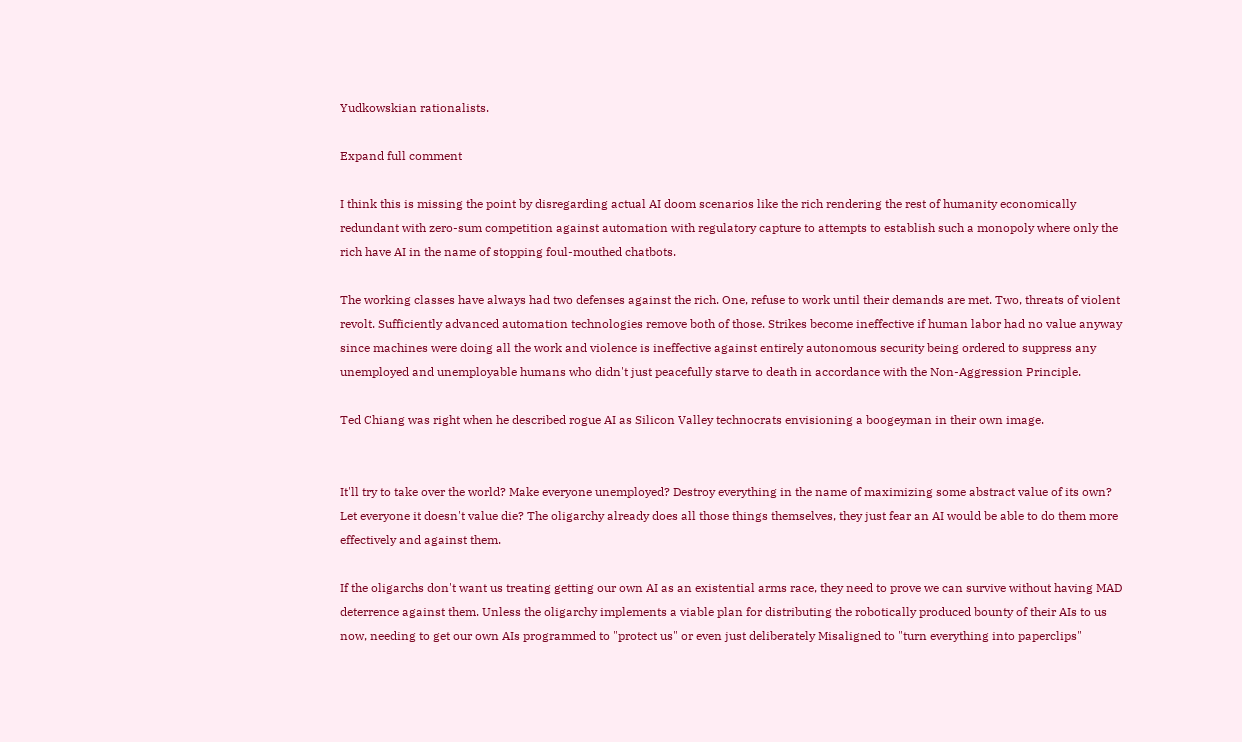Yudkowskian rationalists.

Expand full comment

I think this is missing the point by disregarding actual AI doom scenarios like the rich rendering the rest of humanity economically redundant with zero-sum competition against automation with regulatory capture to attempts to establish such a monopoly where only the rich have AI in the name of stopping foul-mouthed chatbots.

The working classes have always had two defenses against the rich. One, refuse to work until their demands are met. Two, threats of violent revolt. Sufficiently advanced automation technologies remove both of those. Strikes become ineffective if human labor had no value anyway since machines were doing all the work and violence is ineffective against entirely autonomous security being ordered to suppress any unemployed and unemployable humans who didn't just peacefully starve to death in accordance with the Non-Aggression Principle.

Ted Chiang was right when he described rogue AI as Silicon Valley technocrats envisioning a boogeyman in their own image.


It'll try to take over the world? Make everyone unemployed? Destroy everything in the name of maximizing some abstract value of its own? Let everyone it doesn't value die? The oligarchy already does all those things themselves, they just fear an AI would be able to do them more effectively and against them.

If the oligarchs don't want us treating getting our own AI as an existential arms race, they need to prove we can survive without having MAD deterrence against them. Unless the oligarchy implements a viable plan for distributing the robotically produced bounty of their AIs to us now, needing to get our own AIs programmed to "protect us" or even just deliberately Misaligned to "turn everything into paperclips"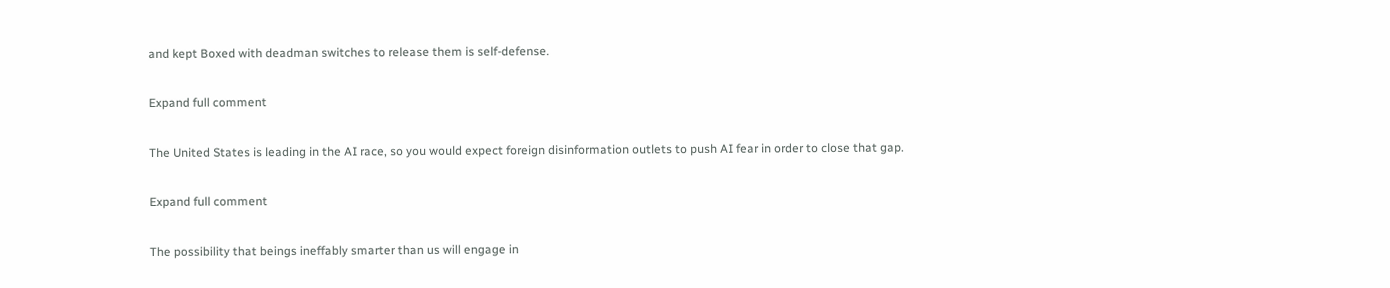and kept Boxed with deadman switches to release them is self-defense.

Expand full comment

The United States is leading in the AI race, so you would expect foreign disinformation outlets to push AI fear in order to close that gap.

Expand full comment

The possibility that beings ineffably smarter than us will engage in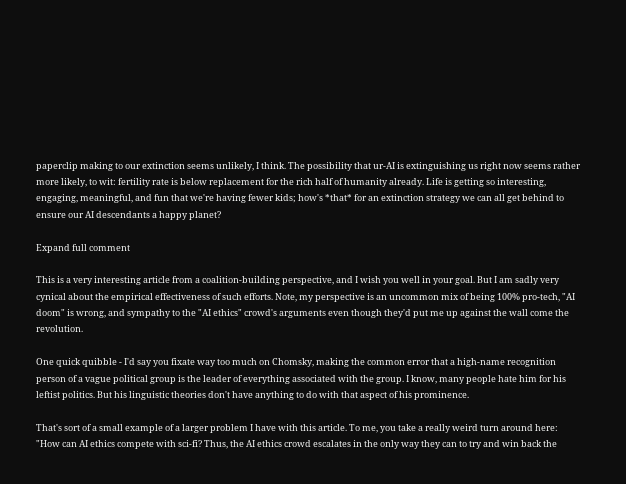paperclip making to our extinction seems unlikely, I think. The possibility that ur-AI is extinguishing us right now seems rather more likely, to wit: fertility rate is below replacement for the rich half of humanity already. Life is getting so interesting, engaging, meaningful, and fun that we're having fewer kids; how's *that* for an extinction strategy we can all get behind to ensure our AI descendants a happy planet?

Expand full comment

This is a very interesting article from a coalition-building perspective, and I wish you well in your goal. But I am sadly very cynical about the empirical effectiveness of such efforts. Note, my perspective is an uncommon mix of being 100% pro-tech, "AI doom" is wrong, and sympathy to the "AI ethics" crowd's arguments even though they'd put me up against the wall come the revolution.

One quick quibble - I'd say you fixate way too much on Chomsky, making the common error that a high-name recognition person of a vague political group is the leader of everything associated with the group. I know, many people hate him for his leftist politics. But his linguistic theories don't have anything to do with that aspect of his prominence.

That's sort of a small example of a larger problem I have with this article. To me, you take a really weird turn around here: "How can AI ethics compete with sci-fi? Thus, the AI ethics crowd escalates in the only way they can to try and win back the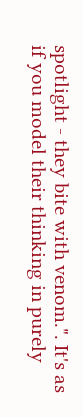spotlight - they bite with venom.". It's as if you model their thinking in purely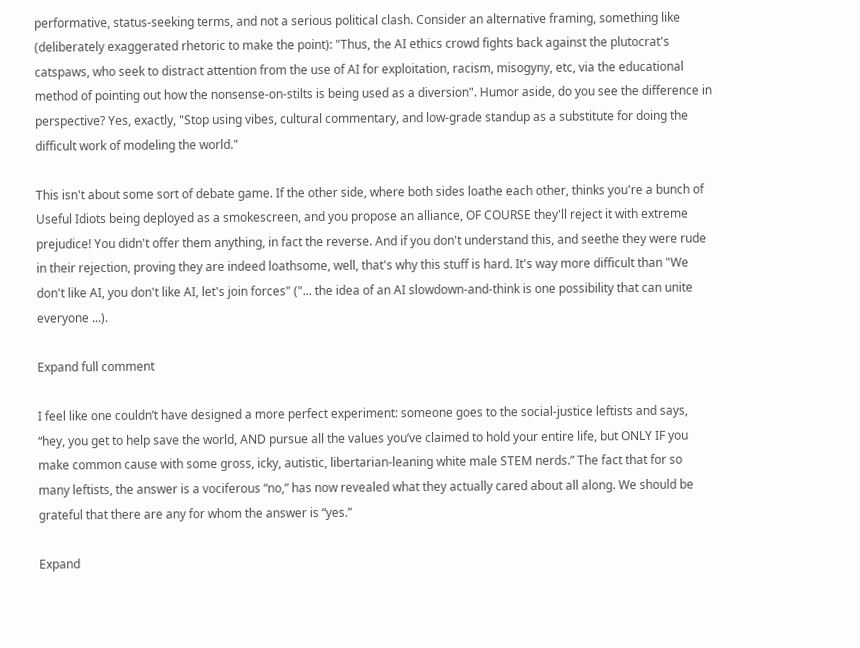performative, status-seeking terms, and not a serious political clash. Consider an alternative framing, something like (deliberately exaggerated rhetoric to make the point): "Thus, the AI ethics crowd fights back against the plutocrat's catspaws, who seek to distract attention from the use of AI for exploitation, racism, misogyny, etc, via the educational method of pointing out how the nonsense-on-stilts is being used as a diversion". Humor aside, do you see the difference in perspective? Yes, exactly, "Stop using vibes, cultural commentary, and low-grade standup as a substitute for doing the difficult work of modeling the world."

This isn't about some sort of debate game. If the other side, where both sides loathe each other, thinks you're a bunch of Useful Idiots being deployed as a smokescreen, and you propose an alliance, OF COURSE they'll reject it with extreme prejudice! You didn't offer them anything, in fact the reverse. And if you don't understand this, and seethe they were rude in their rejection, proving they are indeed loathsome, well, that's why this stuff is hard. It's way more difficult than "We don't like AI, you don't like AI, let's join forces" ("... the idea of an AI slowdown-and-think is one possibility that can unite everyone ...).

Expand full comment

I feel like one couldn’t have designed a more perfect experiment: someone goes to the social-justice leftists and says, “hey, you get to help save the world, AND pursue all the values you’ve claimed to hold your entire life, but ONLY IF you make common cause with some gross, icky, autistic, libertarian-leaning white male STEM nerds.” The fact that for so many leftists, the answer is a vociferous “no,” has now revealed what they actually cared about all along. We should be grateful that there are any for whom the answer is “yes.”

Expand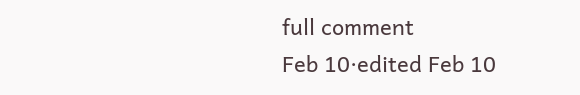full comment
Feb 10·edited Feb 10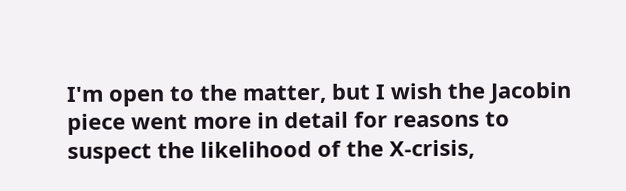I'm open to the matter, but I wish the Jacobin piece went more in detail for reasons to suspect the likelihood of the X-crisis,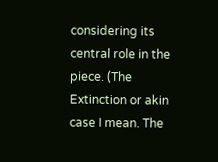considering its central role in the piece. (The Extinction or akin case I mean. The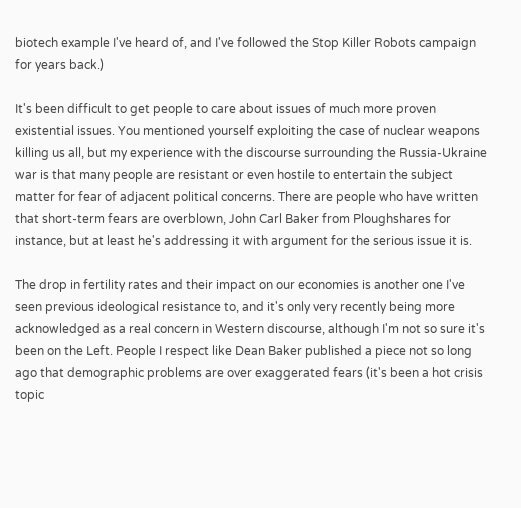biotech example I've heard of, and I've followed the Stop Killer Robots campaign for years back.)

It's been difficult to get people to care about issues of much more proven existential issues. You mentioned yourself exploiting the case of nuclear weapons killing us all, but my experience with the discourse surrounding the Russia-Ukraine war is that many people are resistant or even hostile to entertain the subject matter for fear of adjacent political concerns. There are people who have written that short-term fears are overblown, John Carl Baker from Ploughshares for instance, but at least he's addressing it with argument for the serious issue it is.

The drop in fertility rates and their impact on our economies is another one I've seen previous ideological resistance to, and it's only very recently being more acknowledged as a real concern in Western discourse, although I'm not so sure it's been on the Left. People I respect like Dean Baker published a piece not so long ago that demographic problems are over exaggerated fears (it's been a hot crisis topic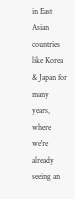in East Asian countries like Korea & Japan for many years, where we're already seeing an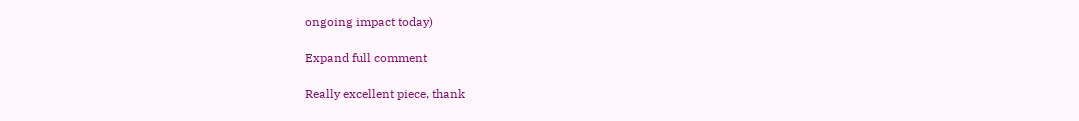ongoing impact today)

Expand full comment

Really excellent piece, thank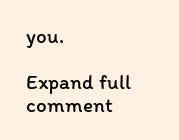you.

Expand full comment